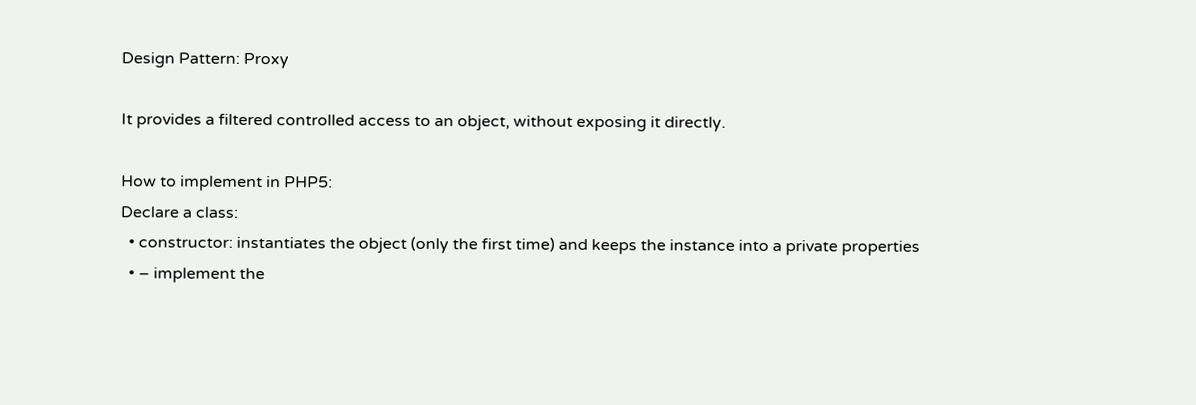Design Pattern: Proxy

It provides a filtered controlled access to an object, without exposing it directly.

How to implement in PHP5:
Declare a class:
  • constructor: instantiates the object (only the first time) and keeps the instance into a private properties
  • – implement the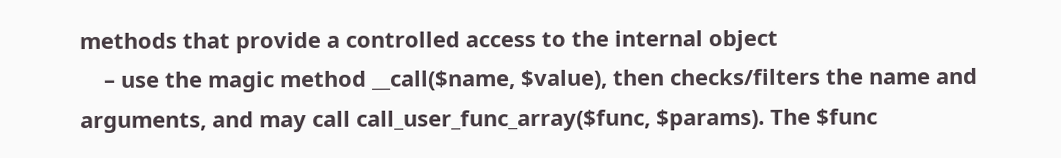methods that provide a controlled access to the internal object
    – use the magic method __call($name, $value), then checks/filters the name and arguments, and may call call_user_func_array($func, $params). The $func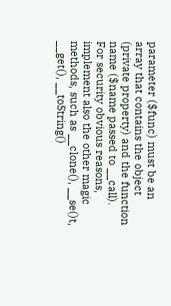parameter ($func) must be an array that contains the object (private property) and the function name ($name passed to __call).
For security obvious reasons, implement also the other magic methods, such as __clone(), __se()t, __get(), __toString()